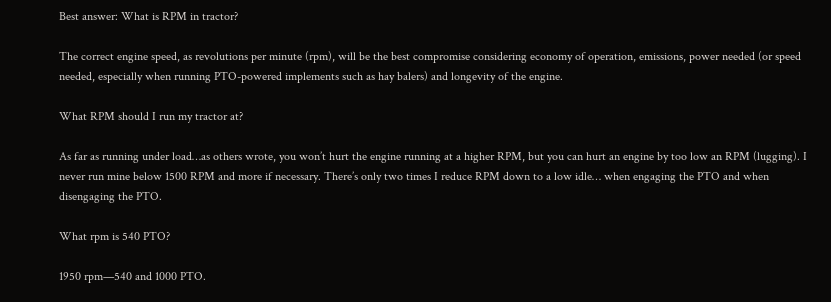Best answer: What is RPM in tractor?

The correct engine speed, as revolutions per minute (rpm), will be the best compromise considering economy of operation, emissions, power needed (or speed needed, especially when running PTO-powered implements such as hay balers) and longevity of the engine.

What RPM should I run my tractor at?

As far as running under load…as others wrote, you won’t hurt the engine running at a higher RPM, but you can hurt an engine by too low an RPM (lugging). I never run mine below 1500 RPM and more if necessary. There’s only two times I reduce RPM down to a low idle… when engaging the PTO and when disengaging the PTO.

What rpm is 540 PTO?

1950 rpm—540 and 1000 PTO.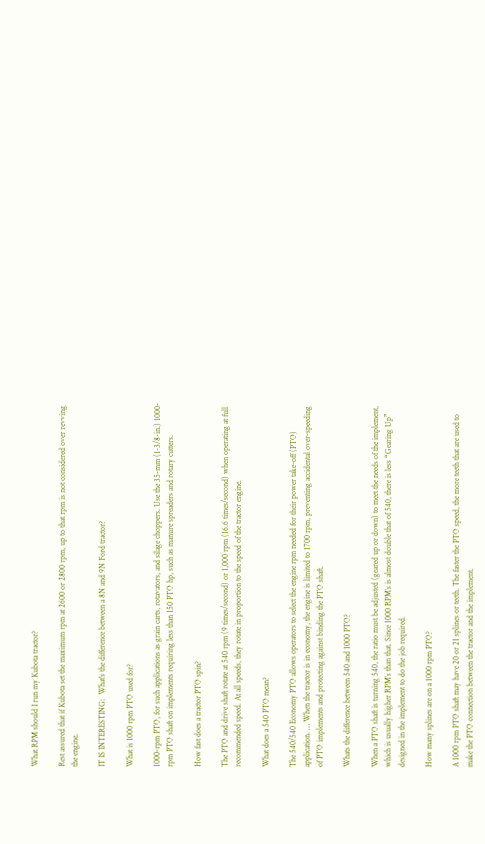What RPM should I run my Kubota tractor?

Rest assured that if Kubota set the maximum rpm at 2600 or 2800 rpm, up to that rpm is not considered over revving the engine.

IT IS INTERESTING:  What's the difference between a 8N and 9N Ford tractor?

What is 1000 rpm PTO used for?

1000-rpm PTO, for such applications as grain carts, rotavators, and silage choppers. Use the 35-mm (1-3/8-in.) 1000-rpm PTO shaft on implements requiring less than 150 PTO hp, such as manure spreaders and rotary cutters.

How fast does a tractor PTO spin?

The PTO and drive shaft rotate at 540 rpm (9 times/second) or 1,000 rpm (16.6 times/second) when operating at full recommended speed. At all speeds, they rotate in proportion to the speed of the tractor engine.

What does a 540 PTO mean?

The 540/540 Economy PTO allows operators to select the engine rpm needed for their power take-off (PTO) application. … When the tractor is in economy, the engine is limited to 1700 rpm, preventing accidental over-speeding of PTO implements and protecting against binding the PTO shaft.

Whats the difference between 540 and 1000 PTO?

When a PTO shaft is turning 540, the ratio must be adjusted (geared up or down) to meet the needs of the implement, which is usually higher RPM’s than that. Since 1000 RPM’s is almost double that of 540, there is less “Gearing Up” designed in the implement to do the job required.

How many splines are on a 1000 rpm PTO?

A 1000 rpm PTO shaft may have 20 or 21 splines or teeth. The faster the PTO speed, the more teeth that are used to make the PTO connection between the tractor and the implement.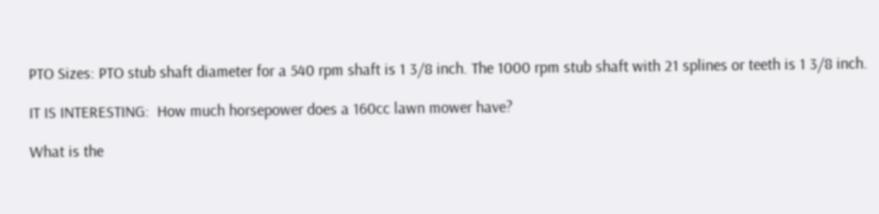PTO Sizes: PTO stub shaft diameter for a 540 rpm shaft is 1 3/8 inch. The 1000 rpm stub shaft with 21 splines or teeth is 1 3/8 inch.

IT IS INTERESTING:  How much horsepower does a 160cc lawn mower have?

What is the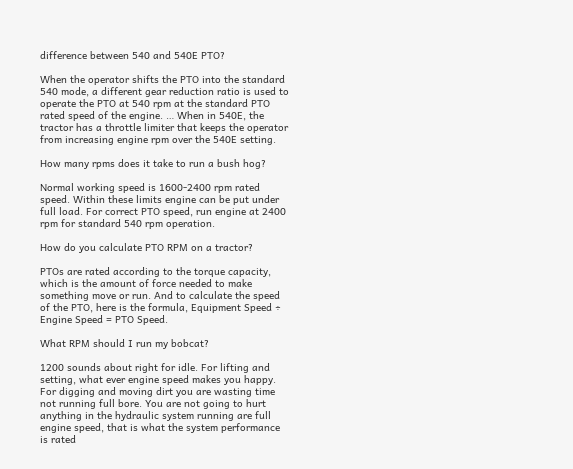difference between 540 and 540E PTO?

When the operator shifts the PTO into the standard 540 mode, a different gear reduction ratio is used to operate the PTO at 540 rpm at the standard PTO rated speed of the engine. … When in 540E, the tractor has a throttle limiter that keeps the operator from increasing engine rpm over the 540E setting.

How many rpms does it take to run a bush hog?

Normal working speed is 1600-2400 rpm rated speed. Within these limits engine can be put under full load. For correct PTO speed, run engine at 2400 rpm for standard 540 rpm operation.

How do you calculate PTO RPM on a tractor?

PTOs are rated according to the torque capacity, which is the amount of force needed to make something move or run. And to calculate the speed of the PTO, here is the formula, Equipment Speed ÷ Engine Speed = PTO Speed.

What RPM should I run my bobcat?

1200 sounds about right for idle. For lifting and setting, what ever engine speed makes you happy. For digging and moving dirt you are wasting time not running full bore. You are not going to hurt anything in the hydraulic system running are full engine speed, that is what the system performance is rated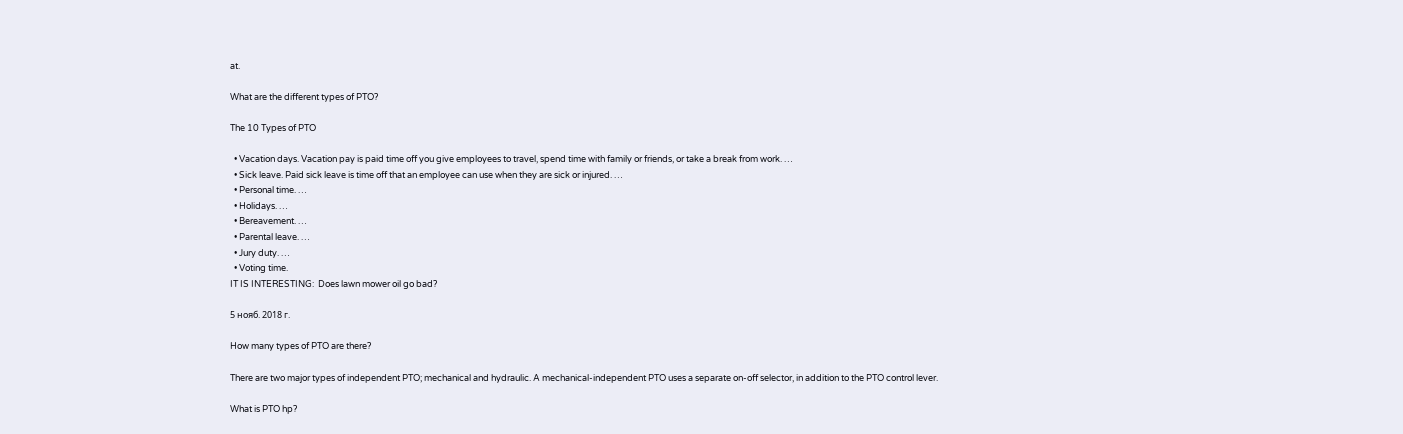at.

What are the different types of PTO?

The 10 Types of PTO

  • Vacation days. Vacation pay is paid time off you give employees to travel, spend time with family or friends, or take a break from work. …
  • Sick leave. Paid sick leave is time off that an employee can use when they are sick or injured. …
  • Personal time. …
  • Holidays. …
  • Bereavement. …
  • Parental leave. …
  • Jury duty. …
  • Voting time.
IT IS INTERESTING:  Does lawn mower oil go bad?

5 нояб. 2018 г.

How many types of PTO are there?

There are two major types of independent PTO; mechanical and hydraulic. A mechanical-independent PTO uses a separate on-off selector, in addition to the PTO control lever.

What is PTO hp?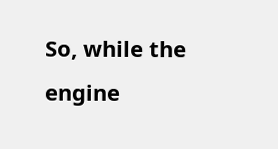So, while the engine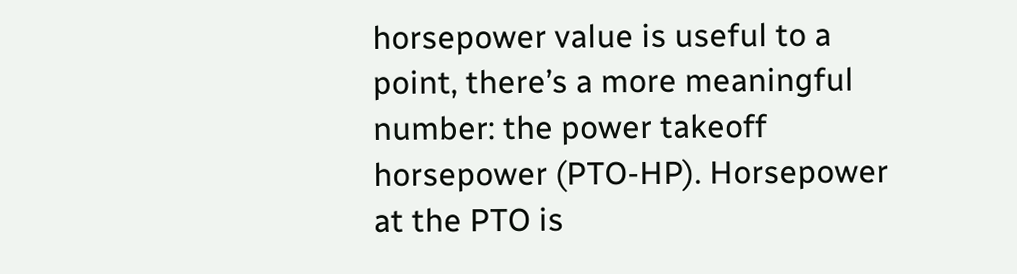horsepower value is useful to a point, there’s a more meaningful number: the power takeoff horsepower (PTO-HP). Horsepower at the PTO is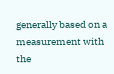generally based on a measurement with the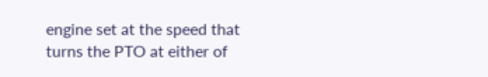engine set at the speed that turns the PTO at either of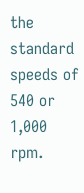the standard speeds of 540 or 1,000 rpm.